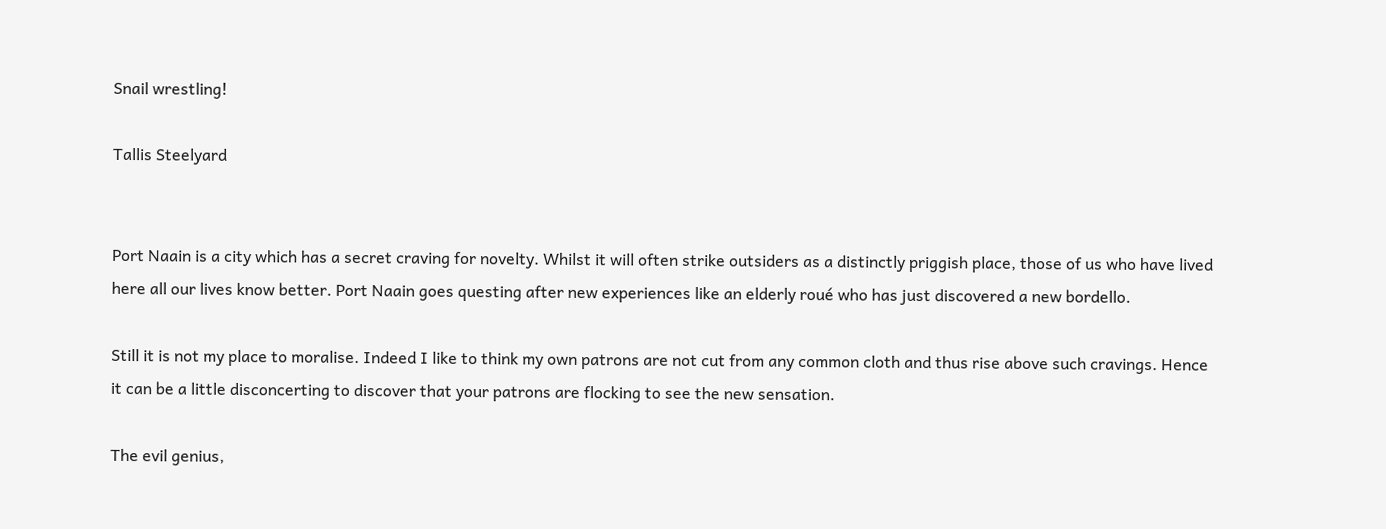Snail wrestling!

Tallis Steelyard


Port Naain is a city which has a secret craving for novelty. Whilst it will often strike outsiders as a distinctly priggish place, those of us who have lived here all our lives know better. Port Naain goes questing after new experiences like an elderly roué who has just discovered a new bordello.

Still it is not my place to moralise. Indeed I like to think my own patrons are not cut from any common cloth and thus rise above such cravings. Hence it can be a little disconcerting to discover that your patrons are flocking to see the new sensation.

The evil genius,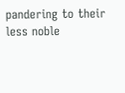pandering to their less noble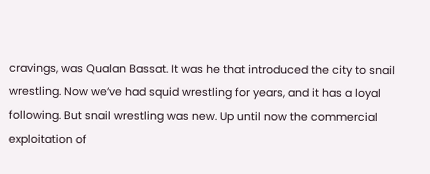cravings, was Qualan Bassat. It was he that introduced the city to snail wrestling. Now we’ve had squid wrestling for years, and it has a loyal following. But snail wrestling was new. Up until now the commercial exploitation of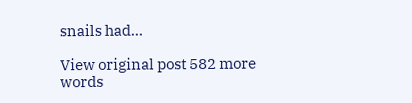snails had…

View original post 582 more words